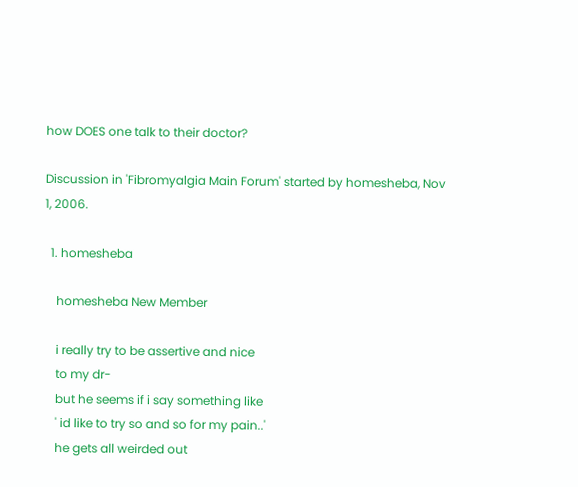how DOES one talk to their doctor?

Discussion in 'Fibromyalgia Main Forum' started by homesheba, Nov 1, 2006.

  1. homesheba

    homesheba New Member

    i really try to be assertive and nice
    to my dr-
    but he seems if i say something like
    ' id like to try so and so for my pain..'
    he gets all weirded out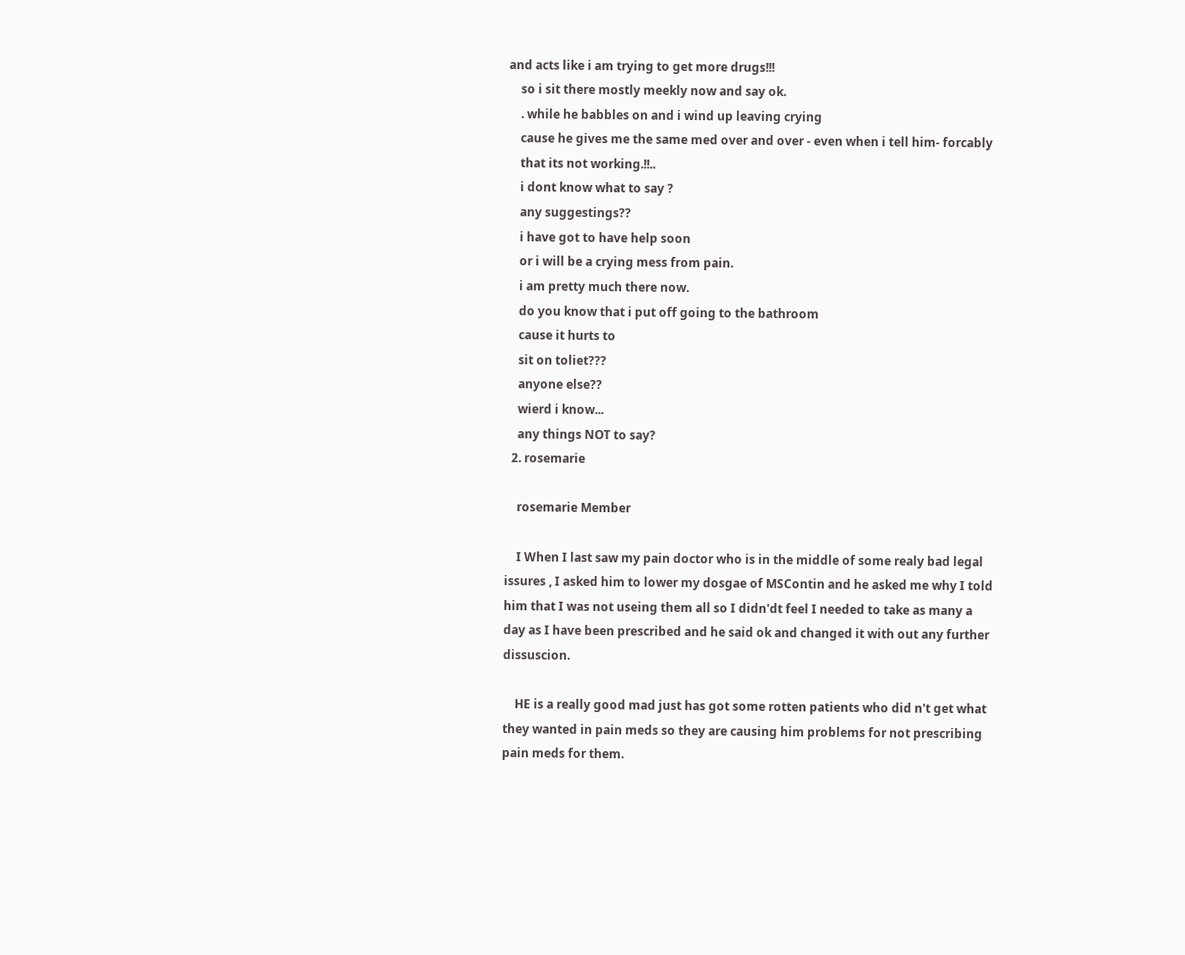and acts like i am trying to get more drugs!!!
    so i sit there mostly meekly now and say ok.
    . while he babbles on and i wind up leaving crying
    cause he gives me the same med over and over - even when i tell him- forcably
    that its not working.!!..
    i dont know what to say ?
    any suggestings??
    i have got to have help soon
    or i will be a crying mess from pain.
    i am pretty much there now.
    do you know that i put off going to the bathroom
    cause it hurts to
    sit on toliet???
    anyone else??
    wierd i know...
    any things NOT to say?
  2. rosemarie

    rosemarie Member

    I When I last saw my pain doctor who is in the middle of some realy bad legal issures , I asked him to lower my dosgae of MSContin and he asked me why I told him that I was not useing them all so I didn'dt feel I needed to take as many a day as I have been prescribed and he said ok and changed it with out any further dissuscion.

    HE is a really good mad just has got some rotten patients who did n't get what they wanted in pain meds so they are causing him problems for not prescribing pain meds for them.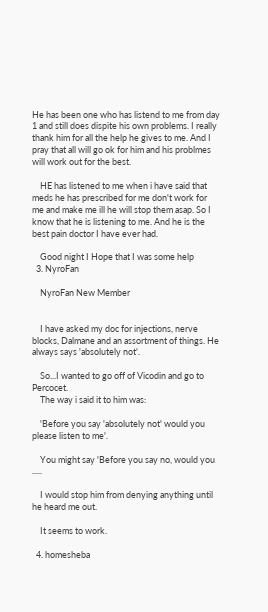He has been one who has listend to me from day 1 and still does dispite his own problems. I really thank him for all the help he gives to me. And I pray that all will go ok for him and his problmes will work out for the best.

    HE has listened to me when i have said that meds he has prescribed for me don't work for me and make me ill he will stop them asap. So I know that he is listening to me. And he is the best pain doctor I have ever had.

    Good night I Hope that I was some help
  3. NyroFan

    NyroFan New Member


    I have asked my doc for injections, nerve blocks, Dalmane and an assortment of things. He always says 'absolutely not'.

    So...I wanted to go off of Vicodin and go to Percocet.
    The way i said it to him was:

    'Before you say 'absolutely not' would you please listen to me'.

    You might say 'Before you say no, would you .....

    I would stop him from denying anything until he heard me out.

    It seems to work.

  4. homesheba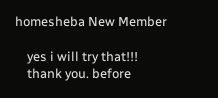homesheba New Member

    yes i will try that!!!
    thank you. before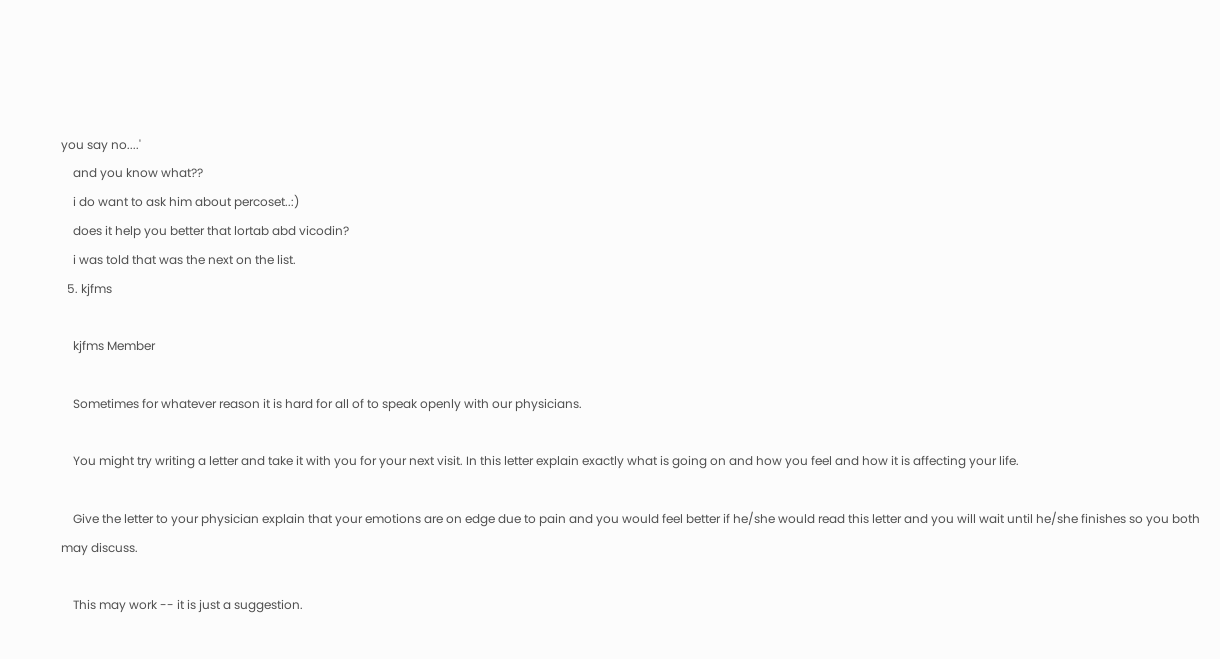you say no....'
    and you know what??
    i do want to ask him about percoset..:)
    does it help you better that lortab abd vicodin?
    i was told that was the next on the list.
  5. kjfms

    kjfms Member

    Sometimes for whatever reason it is hard for all of to speak openly with our physicians.

    You might try writing a letter and take it with you for your next visit. In this letter explain exactly what is going on and how you feel and how it is affecting your life.

    Give the letter to your physician explain that your emotions are on edge due to pain and you would feel better if he/she would read this letter and you will wait until he/she finishes so you both may discuss.

    This may work -- it is just a suggestion.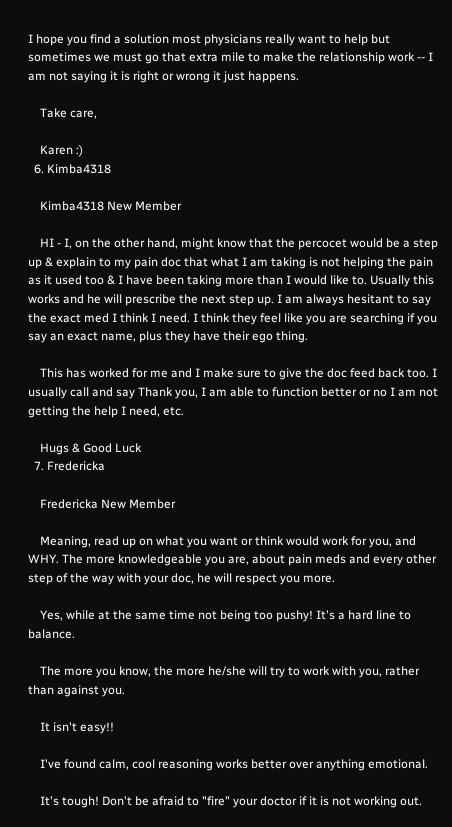I hope you find a solution most physicians really want to help but sometimes we must go that extra mile to make the relationship work -- I am not saying it is right or wrong it just happens.

    Take care,

    Karen :)
  6. Kimba4318

    Kimba4318 New Member

    HI - I, on the other hand, might know that the percocet would be a step up & explain to my pain doc that what I am taking is not helping the pain as it used too & I have been taking more than I would like to. Usually this works and he will prescribe the next step up. I am always hesitant to say the exact med I think I need. I think they feel like you are searching if you say an exact name, plus they have their ego thing.

    This has worked for me and I make sure to give the doc feed back too. I usually call and say Thank you, I am able to function better or no I am not getting the help I need, etc.

    Hugs & Good Luck
  7. Fredericka

    Fredericka New Member

    Meaning, read up on what you want or think would work for you, and WHY. The more knowledgeable you are, about pain meds and every other step of the way with your doc, he will respect you more.

    Yes, while at the same time not being too pushy! It's a hard line to balance.

    The more you know, the more he/she will try to work with you, rather than against you.

    It isn't easy!!

    I've found calm, cool reasoning works better over anything emotional.

    It's tough! Don't be afraid to "fire" your doctor if it is not working out.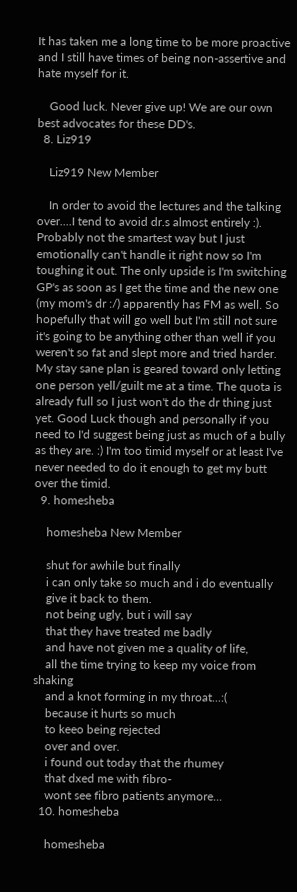It has taken me a long time to be more proactive and I still have times of being non-assertive and hate myself for it.

    Good luck. Never give up! We are our own best advocates for these DD's.
  8. Liz919

    Liz919 New Member

    In order to avoid the lectures and the talking over....I tend to avoid dr.s almost entirely :). Probably not the smartest way but I just emotionally can't handle it right now so I'm toughing it out. The only upside is I'm switching GP's as soon as I get the time and the new one (my mom's dr :/) apparently has FM as well. So hopefully that will go well but I'm still not sure it's going to be anything other than well if you weren't so fat and slept more and tried harder. My stay sane plan is geared toward only letting one person yell/guilt me at a time. The quota is already full so I just won't do the dr thing just yet. Good Luck though and personally if you need to I'd suggest being just as much of a bully as they are. :) I'm too timid myself or at least I've never needed to do it enough to get my butt over the timid.
  9. homesheba

    homesheba New Member

    shut for awhile but finally
    i can only take so much and i do eventually
    give it back to them.
    not being ugly, but i will say
    that they have treated me badly
    and have not given me a quality of life,
    all the time trying to keep my voice from shaking
    and a knot forming in my throat...:(
    because it hurts so much
    to keeo being rejected
    over and over.
    i found out today that the rhumey
    that dxed me with fibro-
    wont see fibro patients anymore...
  10. homesheba

    homesheba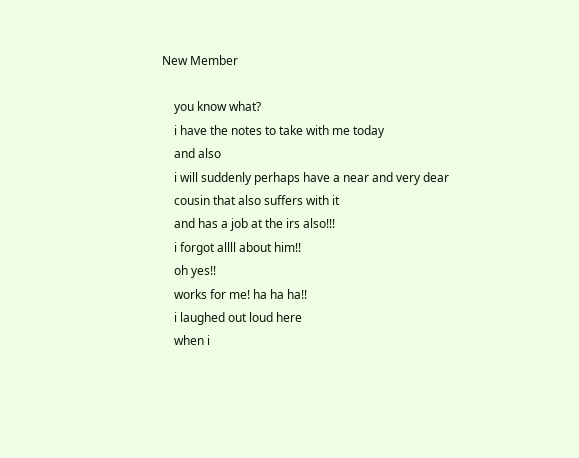New Member

    you know what?
    i have the notes to take with me today
    and also
    i will suddenly perhaps have a near and very dear
    cousin that also suffers with it
    and has a job at the irs also!!!
    i forgot allll about him!!
    oh yes!!
    works for me! ha ha ha!!
    i laughed out loud here
    when i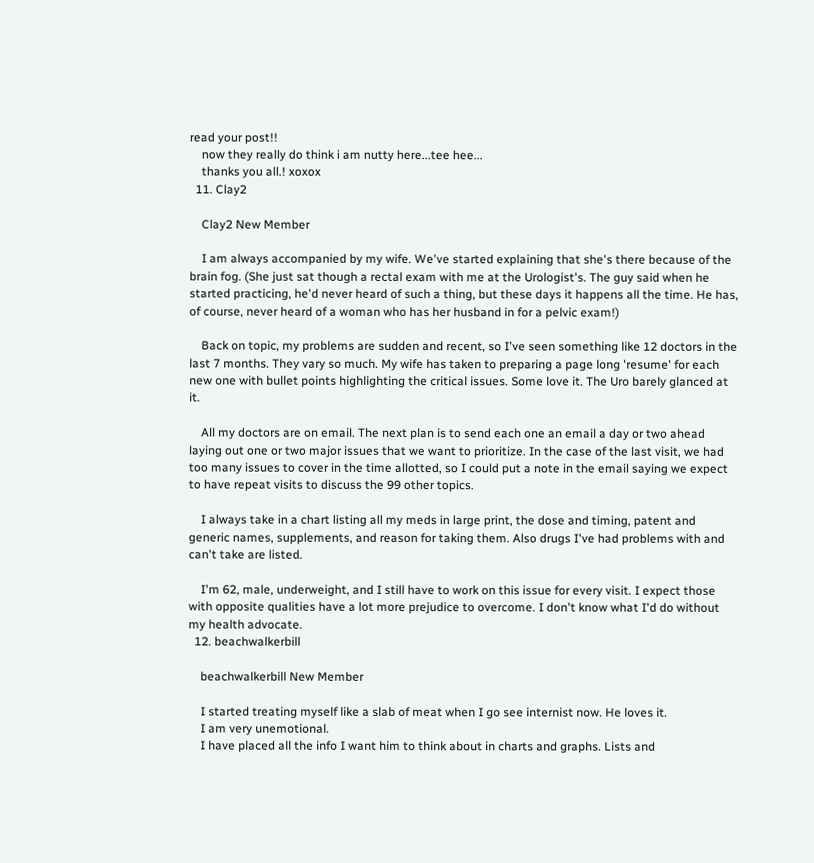read your post!!
    now they really do think i am nutty here...tee hee...
    thanks you all.! xoxox
  11. Clay2

    Clay2 New Member

    I am always accompanied by my wife. We've started explaining that she's there because of the brain fog. (She just sat though a rectal exam with me at the Urologist's. The guy said when he started practicing, he'd never heard of such a thing, but these days it happens all the time. He has, of course, never heard of a woman who has her husband in for a pelvic exam!)

    Back on topic, my problems are sudden and recent, so I've seen something like 12 doctors in the last 7 months. They vary so much. My wife has taken to preparing a page long 'resume' for each new one with bullet points highlighting the critical issues. Some love it. The Uro barely glanced at it.

    All my doctors are on email. The next plan is to send each one an email a day or two ahead laying out one or two major issues that we want to prioritize. In the case of the last visit, we had too many issues to cover in the time allotted, so I could put a note in the email saying we expect to have repeat visits to discuss the 99 other topics.

    I always take in a chart listing all my meds in large print, the dose and timing, patent and generic names, supplements, and reason for taking them. Also drugs I've had problems with and can't take are listed.

    I'm 62, male, underweight, and I still have to work on this issue for every visit. I expect those with opposite qualities have a lot more prejudice to overcome. I don't know what I'd do without my health advocate.
  12. beachwalkerbill

    beachwalkerbill New Member

    I started treating myself like a slab of meat when I go see internist now. He loves it.
    I am very unemotional.
    I have placed all the info I want him to think about in charts and graphs. Lists and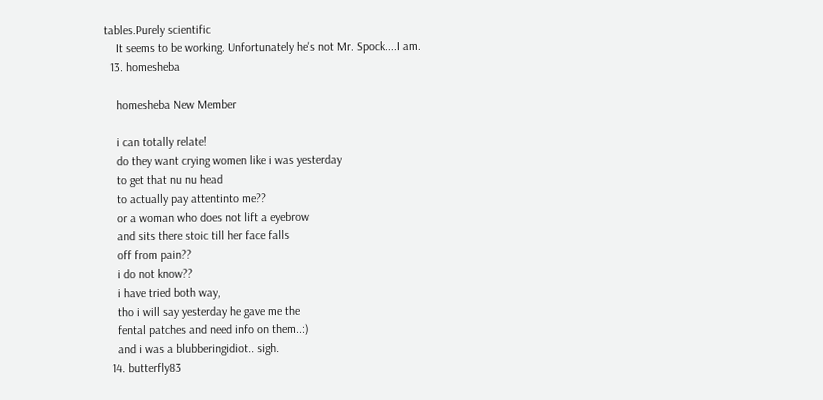tables.Purely scientific
    It seems to be working. Unfortunately he's not Mr. Spock....I am.
  13. homesheba

    homesheba New Member

    i can totally relate!
    do they want crying women like i was yesterday
    to get that nu nu head
    to actually pay attentinto me??
    or a woman who does not lift a eyebrow
    and sits there stoic till her face falls
    off from pain??
    i do not know??
    i have tried both way,
    tho i will say yesterday he gave me the
    fental patches and need info on them..:)
    and i was a blubberingidiot.. sigh.
  14. butterfly83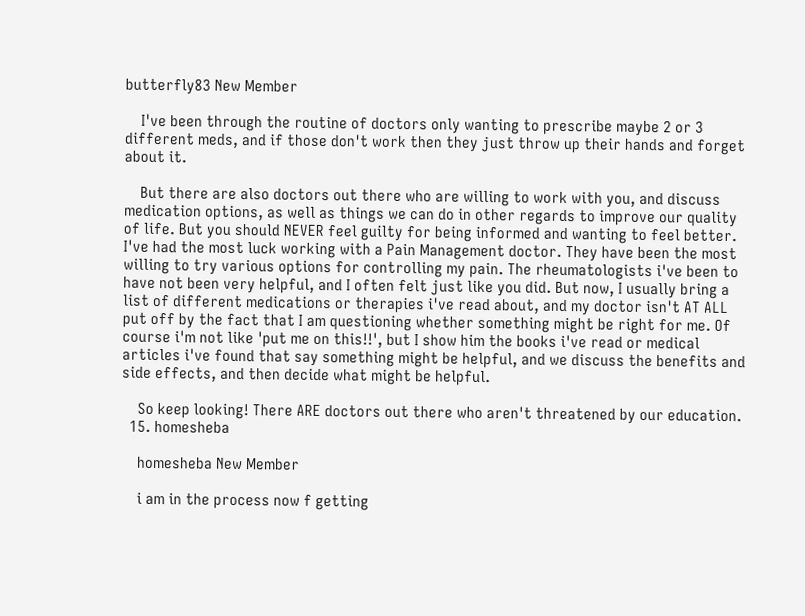butterfly83 New Member

    I've been through the routine of doctors only wanting to prescribe maybe 2 or 3 different meds, and if those don't work then they just throw up their hands and forget about it.

    But there are also doctors out there who are willing to work with you, and discuss medication options, as well as things we can do in other regards to improve our quality of life. But you should NEVER feel guilty for being informed and wanting to feel better. I've had the most luck working with a Pain Management doctor. They have been the most willing to try various options for controlling my pain. The rheumatologists i've been to have not been very helpful, and I often felt just like you did. But now, I usually bring a list of different medications or therapies i've read about, and my doctor isn't AT ALL put off by the fact that I am questioning whether something might be right for me. Of course i'm not like 'put me on this!!', but I show him the books i've read or medical articles i've found that say something might be helpful, and we discuss the benefits and side effects, and then decide what might be helpful.

    So keep looking! There ARE doctors out there who aren't threatened by our education.
  15. homesheba

    homesheba New Member

    i am in the process now f getting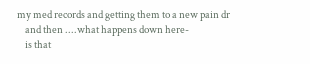my med records and getting them to a new pain dr
    and then ....what happens down here-
    is that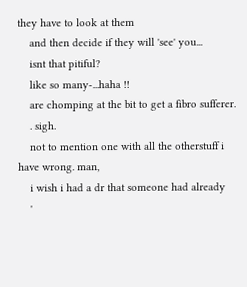they have to look at them
    and then decide if they will 'see' you...
    isnt that pitiful?
    like so many-...haha !!
    are chomping at the bit to get a fibro sufferer.
    . sigh.
    not to mention one with all the otherstuff i have wrong. man,
    i wish i had a dr that someone had already
    '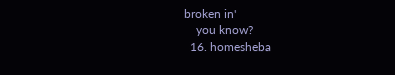broken in'
    you know?
  16. homesheba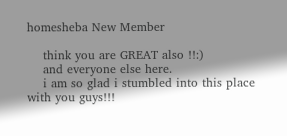homesheba New Member

    think you are GREAT also !!:)
    and everyone else here.
    i am so glad i stumbled into this place with you guys!!!